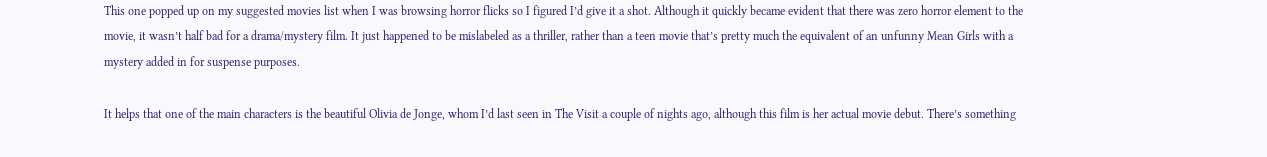This one popped up on my suggested movies list when I was browsing horror flicks so I figured I’d give it a shot. Although it quickly became evident that there was zero horror element to the movie, it wasn’t half bad for a drama/mystery film. It just happened to be mislabeled as a thriller, rather than a teen movie that’s pretty much the equivalent of an unfunny Mean Girls with a mystery added in for suspense purposes.

It helps that one of the main characters is the beautiful Olivia de Jonge, whom I’d last seen in The Visit a couple of nights ago, although this film is her actual movie debut. There’s something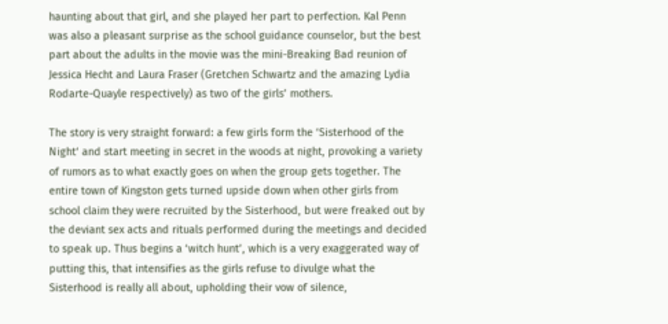haunting about that girl, and she played her part to perfection. Kal Penn was also a pleasant surprise as the school guidance counselor, but the best part about the adults in the movie was the mini-Breaking Bad reunion of Jessica Hecht and Laura Fraser (Gretchen Schwartz and the amazing Lydia Rodarte-Quayle respectively) as two of the girls’ mothers.

The story is very straight forward: a few girls form the ‘Sisterhood of the Night‘ and start meeting in secret in the woods at night, provoking a variety of rumors as to what exactly goes on when the group gets together. The entire town of Kingston gets turned upside down when other girls from school claim they were recruited by the Sisterhood, but were freaked out by the deviant sex acts and rituals performed during the meetings and decided to speak up. Thus begins a ‘witch hunt’, which is a very exaggerated way of putting this, that intensifies as the girls refuse to divulge what the Sisterhood is really all about, upholding their vow of silence,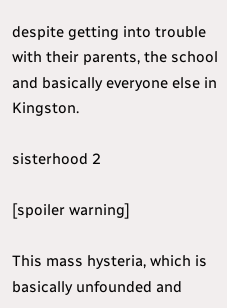despite getting into trouble with their parents, the school and basically everyone else in Kingston.

sisterhood 2

[spoiler warning]

This mass hysteria, which is basically unfounded and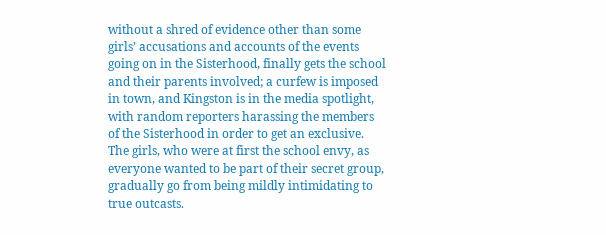without a shred of evidence other than some girls’ accusations and accounts of the events going on in the Sisterhood, finally gets the school and their parents involved; a curfew is imposed in town, and Kingston is in the media spotlight, with random reporters harassing the members of the Sisterhood in order to get an exclusive. The girls, who were at first the school envy, as everyone wanted to be part of their secret group, gradually go from being mildly intimidating to true outcasts.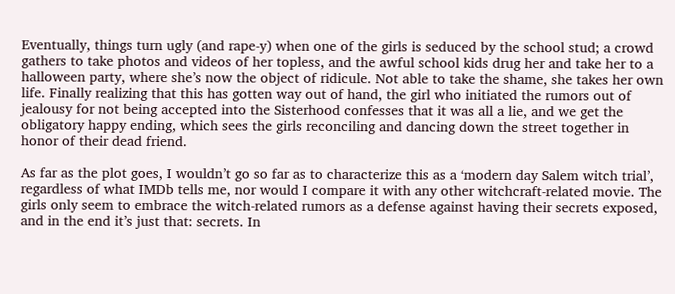Eventually, things turn ugly (and rape-y) when one of the girls is seduced by the school stud; a crowd gathers to take photos and videos of her topless, and the awful school kids drug her and take her to a halloween party, where she’s now the object of ridicule. Not able to take the shame, she takes her own life. Finally realizing that this has gotten way out of hand, the girl who initiated the rumors out of jealousy for not being accepted into the Sisterhood confesses that it was all a lie, and we get the obligatory happy ending, which sees the girls reconciling and dancing down the street together in honor of their dead friend.

As far as the plot goes, I wouldn’t go so far as to characterize this as a ‘modern day Salem witch trial’, regardless of what IMDb tells me, nor would I compare it with any other witchcraft-related movie. The girls only seem to embrace the witch-related rumors as a defense against having their secrets exposed, and in the end it’s just that: secrets. In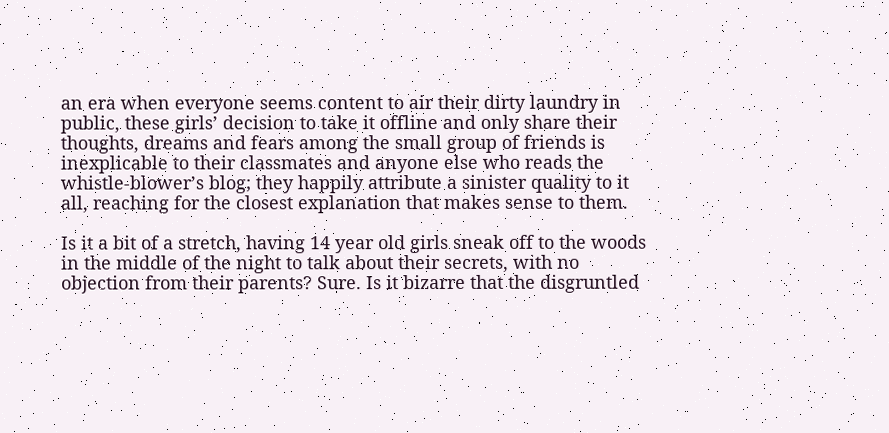an era when everyone seems content to air their dirty laundry in public, these girls’ decision to take it offline and only share their thoughts, dreams and fears among the small group of friends is inexplicable to their classmates and anyone else who reads the whistle-blower’s blog; they happily attribute a sinister quality to it all, reaching for the closest explanation that makes sense to them.

Is it a bit of a stretch, having 14 year old girls sneak off to the woods in the middle of the night to talk about their secrets, with no objection from their parents? Sure. Is it bizarre that the disgruntled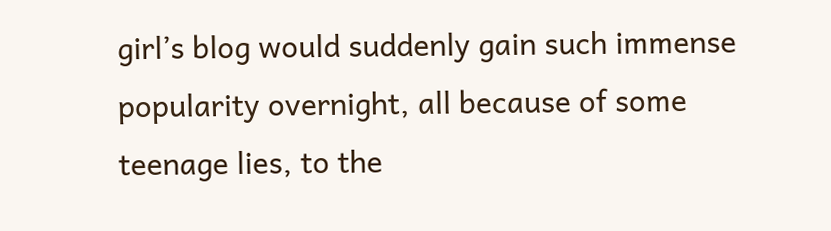girl’s blog would suddenly gain such immense popularity overnight, all because of some teenage lies, to the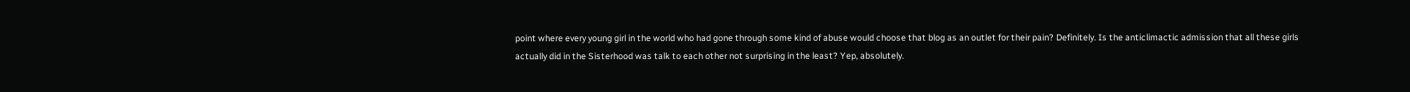point where every young girl in the world who had gone through some kind of abuse would choose that blog as an outlet for their pain? Definitely. Is the anticlimactic admission that all these girls actually did in the Sisterhood was talk to each other not surprising in the least? Yep, absolutely.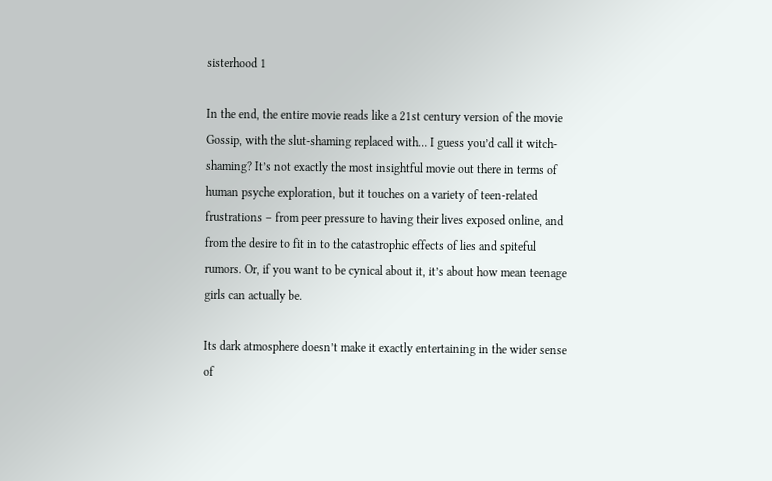sisterhood 1

In the end, the entire movie reads like a 21st century version of the movie Gossip, with the slut-shaming replaced with… I guess you’d call it witch-shaming? It’s not exactly the most insightful movie out there in terms of human psyche exploration, but it touches on a variety of teen-related frustrations – from peer pressure to having their lives exposed online, and from the desire to fit in to the catastrophic effects of lies and spiteful rumors. Or, if you want to be cynical about it, it’s about how mean teenage girls can actually be.

Its dark atmosphere doesn’t make it exactly entertaining in the wider sense of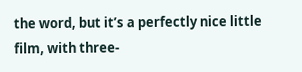the word, but it’s a perfectly nice little film, with three-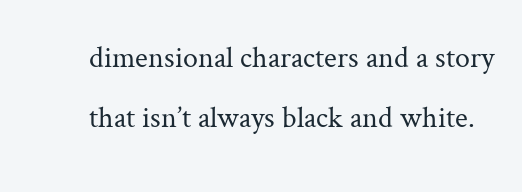dimensional characters and a story that isn’t always black and white.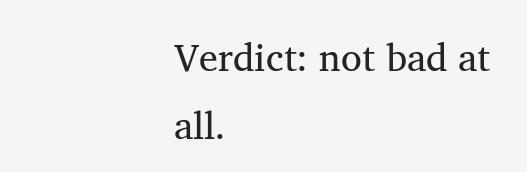Verdict: not bad at all.